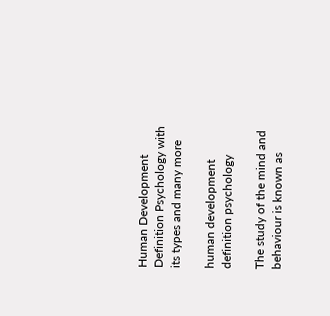Human Development Definition Psychology with its types and many more

human development definition psychology

The study of the mind and behaviour is known as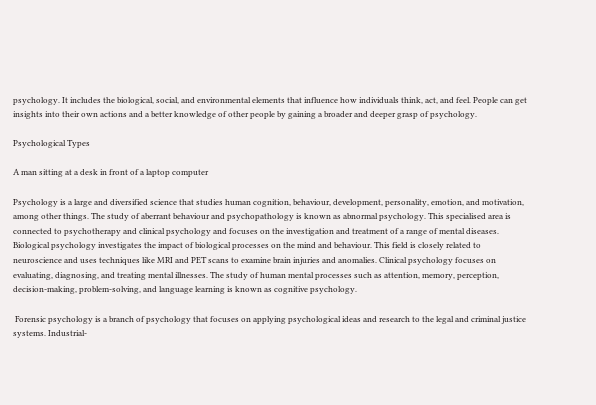psychology. It includes the biological, social, and environmental elements that influence how individuals think, act, and feel. People can get insights into their own actions and a better knowledge of other people by gaining a broader and deeper grasp of psychology.

Psychological Types

A man sitting at a desk in front of a laptop computer

Psychology is a large and diversified science that studies human cognition, behaviour, development, personality, emotion, and motivation, among other things. The study of aberrant behaviour and psychopathology is known as abnormal psychology. This specialised area is connected to psychotherapy and clinical psychology and focuses on the investigation and treatment of a range of mental diseases. Biological psychology investigates the impact of biological processes on the mind and behaviour. This field is closely related to neuroscience and uses techniques like MRI and PET scans to examine brain injuries and anomalies. Clinical psychology focuses on evaluating, diagnosing, and treating mental illnesses. The study of human mental processes such as attention, memory, perception, decision-making, problem-solving, and language learning is known as cognitive psychology.

 Forensic psychology is a branch of psychology that focuses on applying psychological ideas and research to the legal and criminal justice systems. Industrial-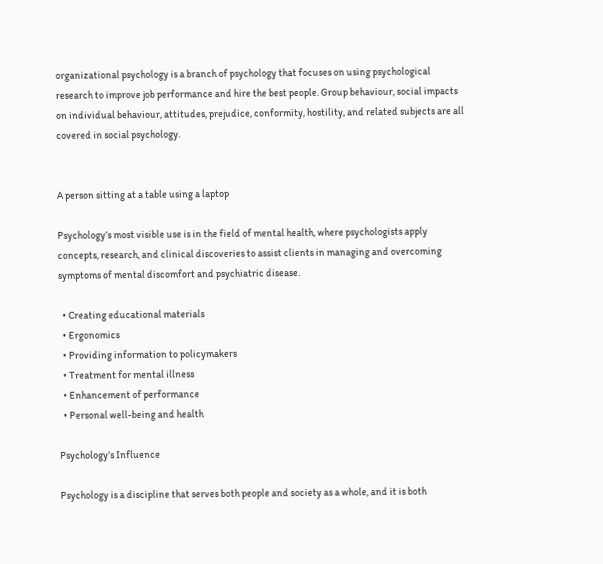organizational psychology is a branch of psychology that focuses on using psychological research to improve job performance and hire the best people. Group behaviour, social impacts on individual behaviour, attitudes, prejudice, conformity, hostility, and related subjects are all covered in social psychology.


A person sitting at a table using a laptop

Psychology’s most visible use is in the field of mental health, where psychologists apply concepts, research, and clinical discoveries to assist clients in managing and overcoming symptoms of mental discomfort and psychiatric disease.

  • Creating educational materials
  • Ergonomics
  • Providing information to policymakers
  • Treatment for mental illness
  • Enhancement of performance
  • Personal well-being and health

Psychology’s Influence

Psychology is a discipline that serves both people and society as a whole, and it is both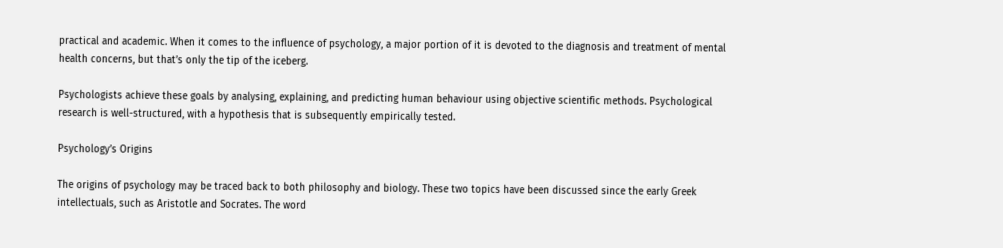practical and academic. When it comes to the influence of psychology, a major portion of it is devoted to the diagnosis and treatment of mental health concerns, but that’s only the tip of the iceberg.

Psychologists achieve these goals by analysing, explaining, and predicting human behaviour using objective scientific methods. Psychological research is well-structured, with a hypothesis that is subsequently empirically tested.

Psychology’s Origins

The origins of psychology may be traced back to both philosophy and biology. These two topics have been discussed since the early Greek intellectuals, such as Aristotle and Socrates. The word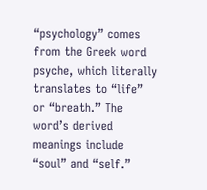“psychology” comes from the Greek word psyche, which literally translates to “life” or “breath.” The word’s derived meanings include “soul” and “self.”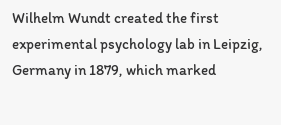Wilhelm Wundt created the first experimental psychology lab in Leipzig, Germany in 1879, which marked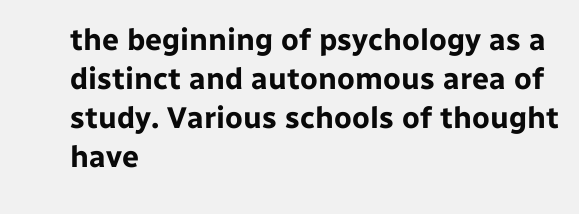the beginning of psychology as a distinct and autonomous area of study. Various schools of thought have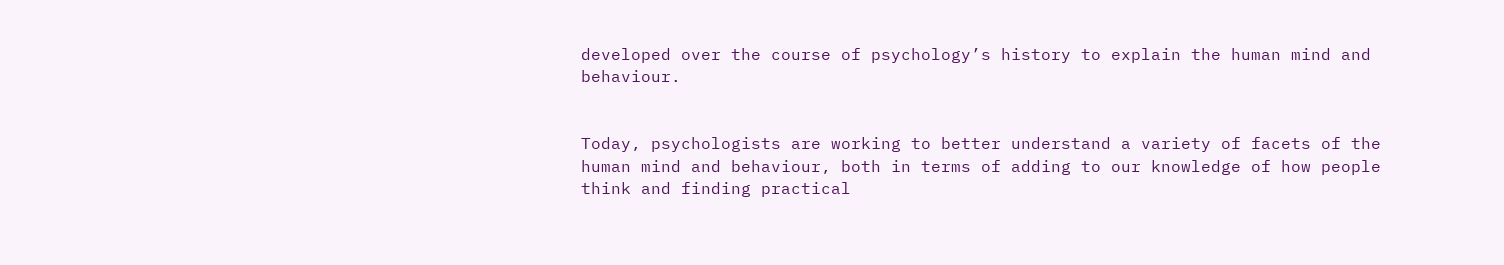developed over the course of psychology’s history to explain the human mind and behaviour.


Today, psychologists are working to better understand a variety of facets of the human mind and behaviour, both in terms of adding to our knowledge of how people think and finding practical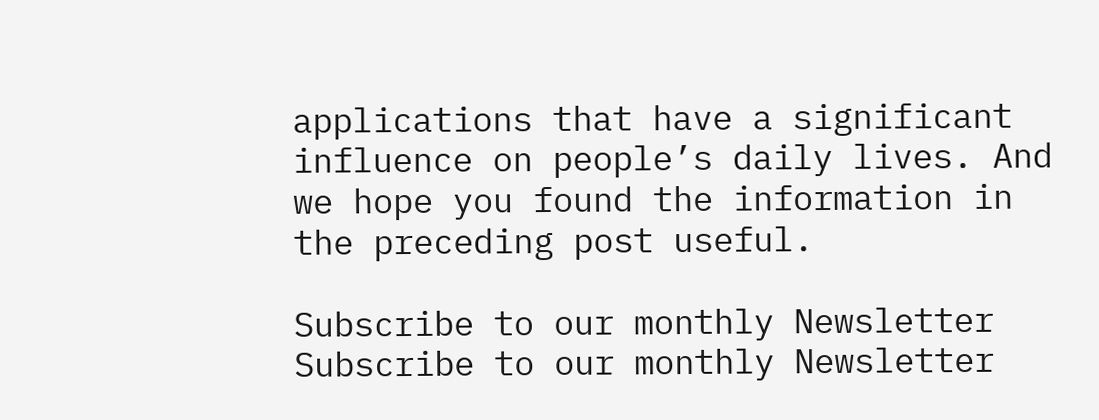applications that have a significant influence on people’s daily lives. And we hope you found the information in the preceding post useful.

Subscribe to our monthly Newsletter
Subscribe to our monthly Newsletter